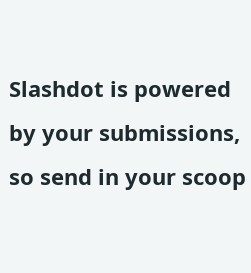Slashdot is powered by your submissions, so send in your scoop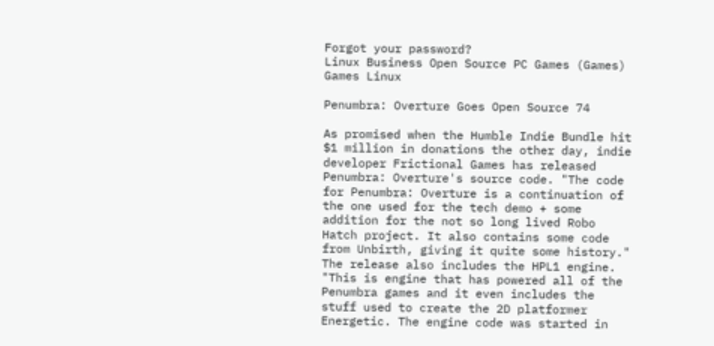Forgot your password?
Linux Business Open Source PC Games (Games) Games Linux

Penumbra: Overture Goes Open Source 74

As promised when the Humble Indie Bundle hit $1 million in donations the other day, indie developer Frictional Games has released Penumbra: Overture's source code. "The code for Penumbra: Overture is a continuation of the one used for the tech demo + some addition for the not so long lived Robo Hatch project. It also contains some code from Unbirth, giving it quite some history." The release also includes the HPL1 engine. "This is engine that has powered all of the Penumbra games and it even includes the stuff used to create the 2D platformer Energetic. The engine code was started in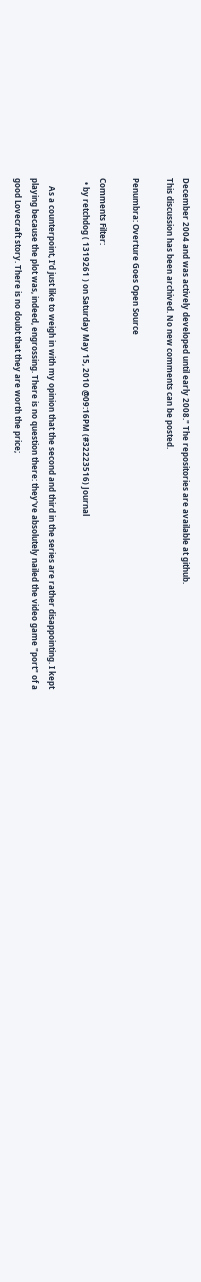December 2004 and was actively developed until early 2008." The repositories are available at github.
This discussion has been archived. No new comments can be posted.

Penumbra: Overture Goes Open Source

Comments Filter:
  • by retchdog ( 1319261 ) on Saturday May 15, 2010 @09:16PM (#32223516) Journal

    As a counterpoint, I'd just like to weigh in with my opinion that the second and third in the series are rather disappointing. I kept playing because the plot was, indeed, engrossing. There is no question there: they've absolutely nailed the video game "port" of a good Lovecraft story. There is no doubt that they are worth the price;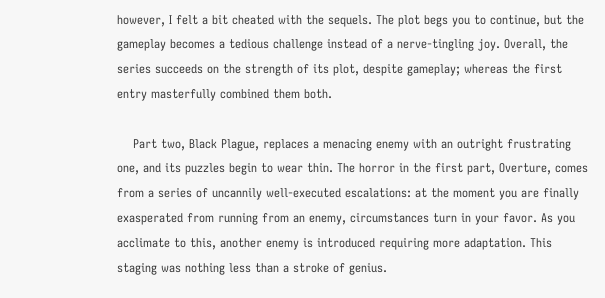however, I felt a bit cheated with the sequels. The plot begs you to continue, but the gameplay becomes a tedious challenge instead of a nerve-tingling joy. Overall, the series succeeds on the strength of its plot, despite gameplay; whereas the first entry masterfully combined them both.

    Part two, Black Plague, replaces a menacing enemy with an outright frustrating one, and its puzzles begin to wear thin. The horror in the first part, Overture, comes from a series of uncannily well-executed escalations: at the moment you are finally exasperated from running from an enemy, circumstances turn in your favor. As you acclimate to this, another enemy is introduced requiring more adaptation. This staging was nothing less than a stroke of genius.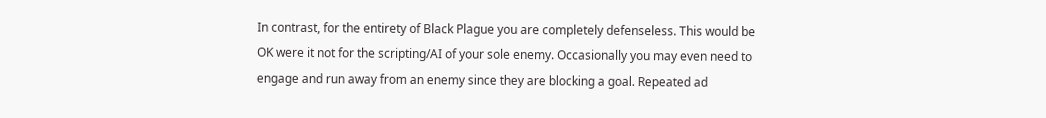In contrast, for the entirety of Black Plague you are completely defenseless. This would be OK were it not for the scripting/AI of your sole enemy. Occasionally you may even need to engage and run away from an enemy since they are blocking a goal. Repeated ad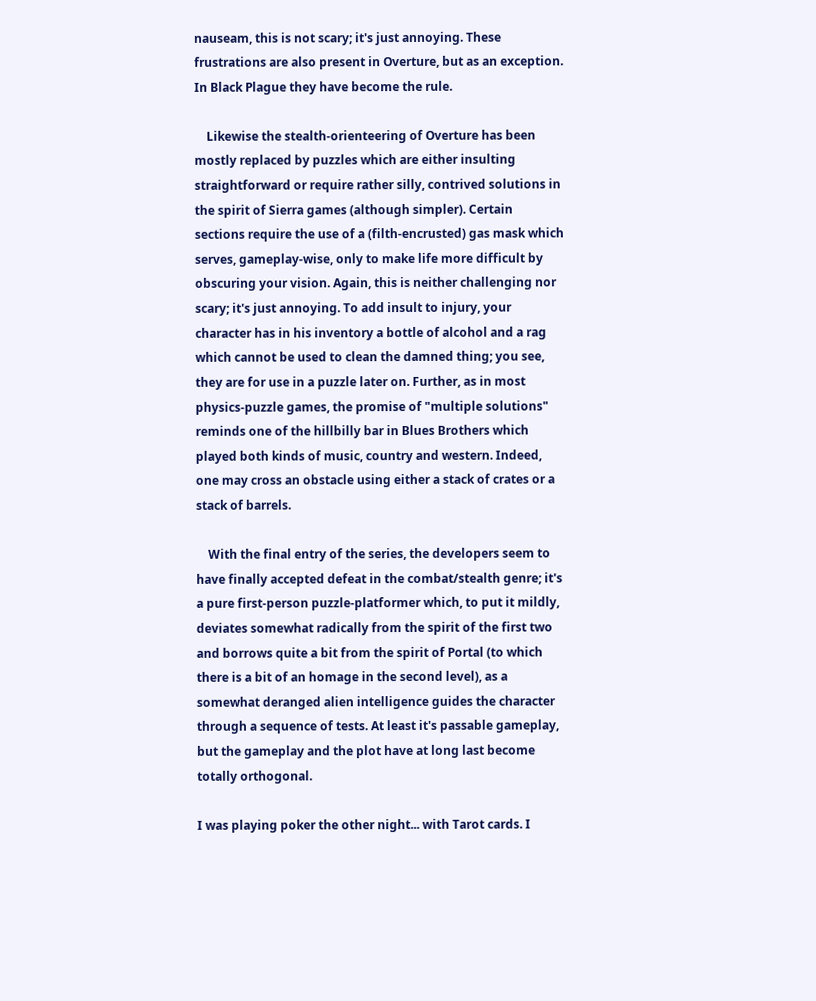nauseam, this is not scary; it's just annoying. These frustrations are also present in Overture, but as an exception. In Black Plague they have become the rule.

    Likewise the stealth-orienteering of Overture has been mostly replaced by puzzles which are either insulting straightforward or require rather silly, contrived solutions in the spirit of Sierra games (although simpler). Certain sections require the use of a (filth-encrusted) gas mask which serves, gameplay-wise, only to make life more difficult by obscuring your vision. Again, this is neither challenging nor scary; it's just annoying. To add insult to injury, your character has in his inventory a bottle of alcohol and a rag which cannot be used to clean the damned thing; you see, they are for use in a puzzle later on. Further, as in most physics-puzzle games, the promise of "multiple solutions" reminds one of the hillbilly bar in Blues Brothers which played both kinds of music, country and western. Indeed, one may cross an obstacle using either a stack of crates or a stack of barrels.

    With the final entry of the series, the developers seem to have finally accepted defeat in the combat/stealth genre; it's a pure first-person puzzle-platformer which, to put it mildly, deviates somewhat radically from the spirit of the first two and borrows quite a bit from the spirit of Portal (to which there is a bit of an homage in the second level), as a somewhat deranged alien intelligence guides the character through a sequence of tests. At least it's passable gameplay, but the gameplay and the plot have at long last become totally orthogonal.

I was playing poker the other night... with Tarot cards. I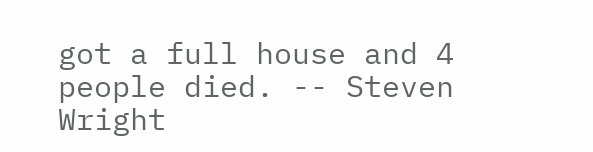got a full house and 4 people died. -- Steven Wright